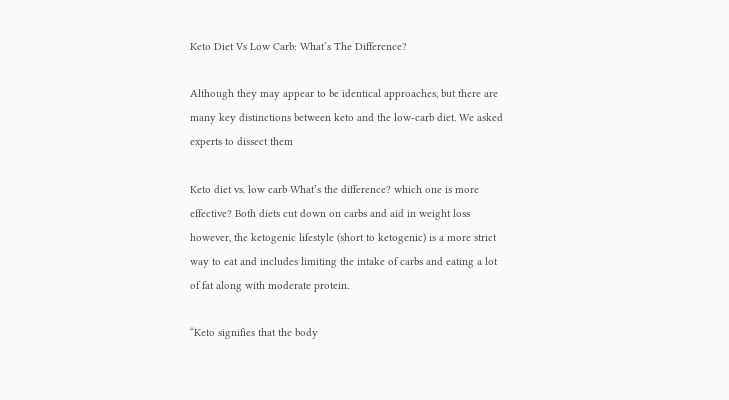Keto Diet Vs Low Carb: What’s The Difference?

Although they may appear to be identical approaches, but there are many key distinctions between keto and the low-carb diet. We asked experts to dissect them

Keto diet vs. low carb What’s the difference? which one is more effective? Both diets cut down on carbs and aid in weight loss however, the ketogenic lifestyle (short to ketogenic) is a more strict way to eat and includes limiting the intake of carbs and eating a lot of fat along with moderate protein.

“Keto signifies that the body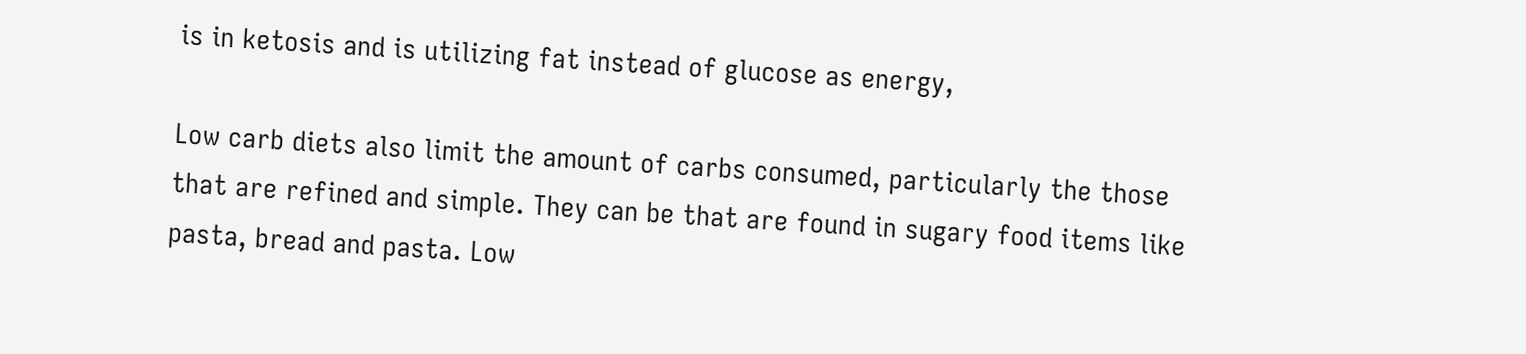is in ketosis and is utilizing fat instead of glucose as energy,

Low carb diets also limit the amount of carbs consumed, particularly the those that are refined and simple. They can be that are found in sugary food items like pasta, bread and pasta. Low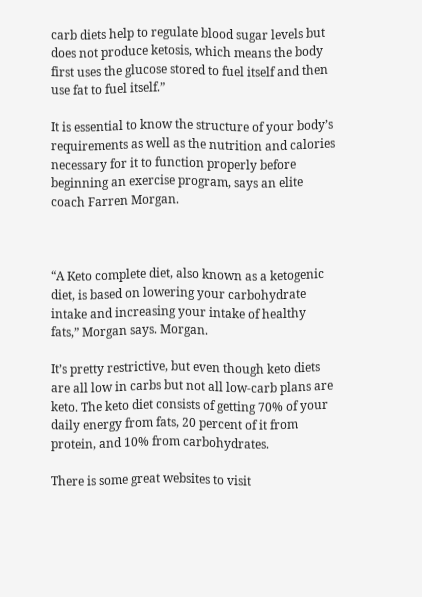carb diets help to regulate blood sugar levels but does not produce ketosis, which means the body first uses the glucose stored to fuel itself and then use fat to fuel itself.”

It is essential to know the structure of your body’s requirements as well as the nutrition and calories necessary for it to function properly before beginning an exercise program, says an elite coach Farren Morgan.



“A Keto complete diet, also known as a ketogenic diet, is based on lowering your carbohydrate intake and increasing your intake of healthy fats,” Morgan says. Morgan.

It’s pretty restrictive, but even though keto diets are all low in carbs but not all low-carb plans are keto. The keto diet consists of getting 70% of your daily energy from fats, 20 percent of it from protein, and 10% from carbohydrates.

There is some great websites to visit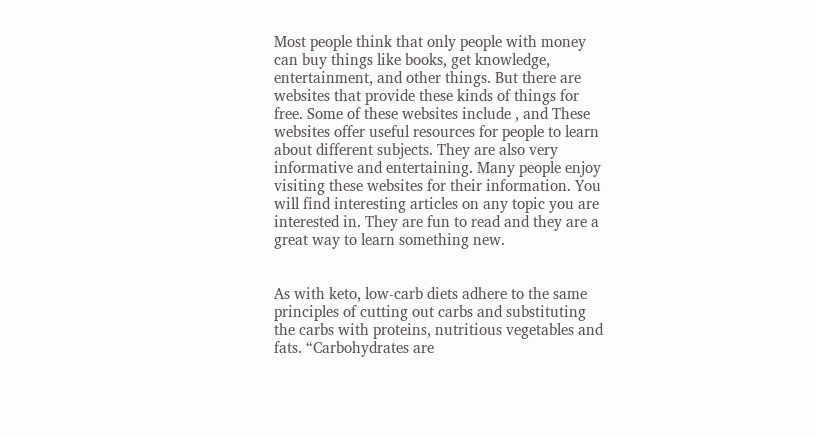Most people think that only people with money can buy things like books, get knowledge, entertainment, and other things. But there are websites that provide these kinds of things for free. Some of these websites include , and These websites offer useful resources for people to learn about different subjects. They are also very informative and entertaining. Many people enjoy visiting these websites for their information. You will find interesting articles on any topic you are interested in. They are fun to read and they are a great way to learn something new.


As with keto, low-carb diets adhere to the same principles of cutting out carbs and substituting the carbs with proteins, nutritious vegetables and fats. “Carbohydrates are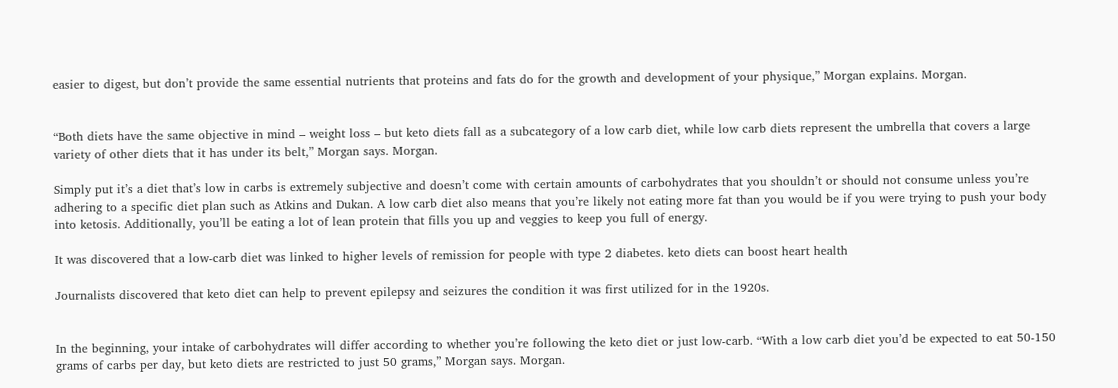easier to digest, but don’t provide the same essential nutrients that proteins and fats do for the growth and development of your physique,” Morgan explains. Morgan.


“Both diets have the same objective in mind – weight loss – but keto diets fall as a subcategory of a low carb diet, while low carb diets represent the umbrella that covers a large variety of other diets that it has under its belt,” Morgan says. Morgan.

Simply put it’s a diet that’s low in carbs is extremely subjective and doesn’t come with certain amounts of carbohydrates that you shouldn’t or should not consume unless you’re adhering to a specific diet plan such as Atkins and Dukan. A low carb diet also means that you’re likely not eating more fat than you would be if you were trying to push your body into ketosis. Additionally, you’ll be eating a lot of lean protein that fills you up and veggies to keep you full of energy.

It was discovered that a low-carb diet was linked to higher levels of remission for people with type 2 diabetes. keto diets can boost heart health

Journalists discovered that keto diet can help to prevent epilepsy and seizures the condition it was first utilized for in the 1920s.


In the beginning, your intake of carbohydrates will differ according to whether you’re following the keto diet or just low-carb. “With a low carb diet you’d be expected to eat 50-150 grams of carbs per day, but keto diets are restricted to just 50 grams,” Morgan says. Morgan.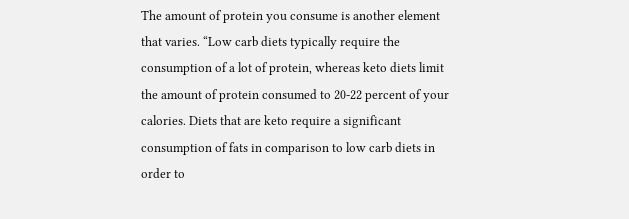The amount of protein you consume is another element that varies. “Low carb diets typically require the consumption of a lot of protein, whereas keto diets limit the amount of protein consumed to 20-22 percent of your calories. Diets that are keto require a significant consumption of fats in comparison to low carb diets in order to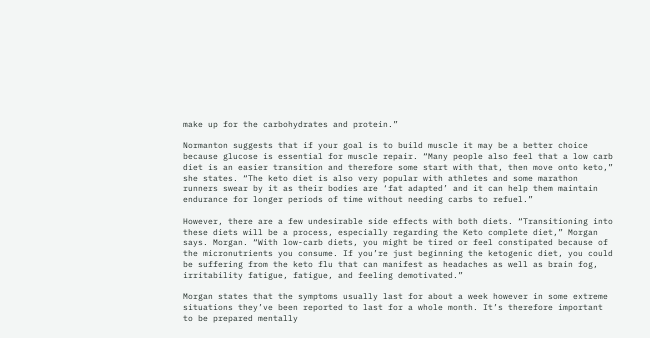make up for the carbohydrates and protein.”

Normanton suggests that if your goal is to build muscle it may be a better choice because glucose is essential for muscle repair. “Many people also feel that a low carb diet is an easier transition and therefore some start with that, then move onto keto,” she states. “The keto diet is also very popular with athletes and some marathon runners swear by it as their bodies are ‘fat adapted’ and it can help them maintain endurance for longer periods of time without needing carbs to refuel.”

However, there are a few undesirable side effects with both diets. “Transitioning into these diets will be a process, especially regarding the Keto complete diet,” Morgan says. Morgan. “With low-carb diets, you might be tired or feel constipated because of the micronutrients you consume. If you’re just beginning the ketogenic diet, you could be suffering from the keto flu that can manifest as headaches as well as brain fog, irritability fatigue, fatigue, and feeling demotivated.”

Morgan states that the symptoms usually last for about a week however in some extreme situations they’ve been reported to last for a whole month. It’s therefore important to be prepared mentally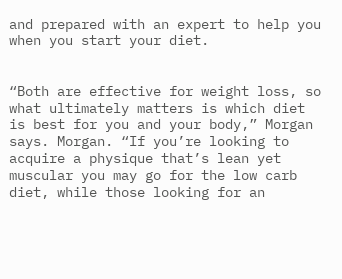and prepared with an expert to help you when you start your diet.


“Both are effective for weight loss, so what ultimately matters is which diet is best for you and your body,” Morgan says. Morgan. “If you’re looking to acquire a physique that’s lean yet muscular you may go for the low carb diet, while those looking for an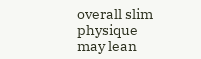overall slim physique may lean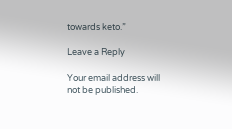towards keto.”

Leave a Reply

Your email address will not be published.